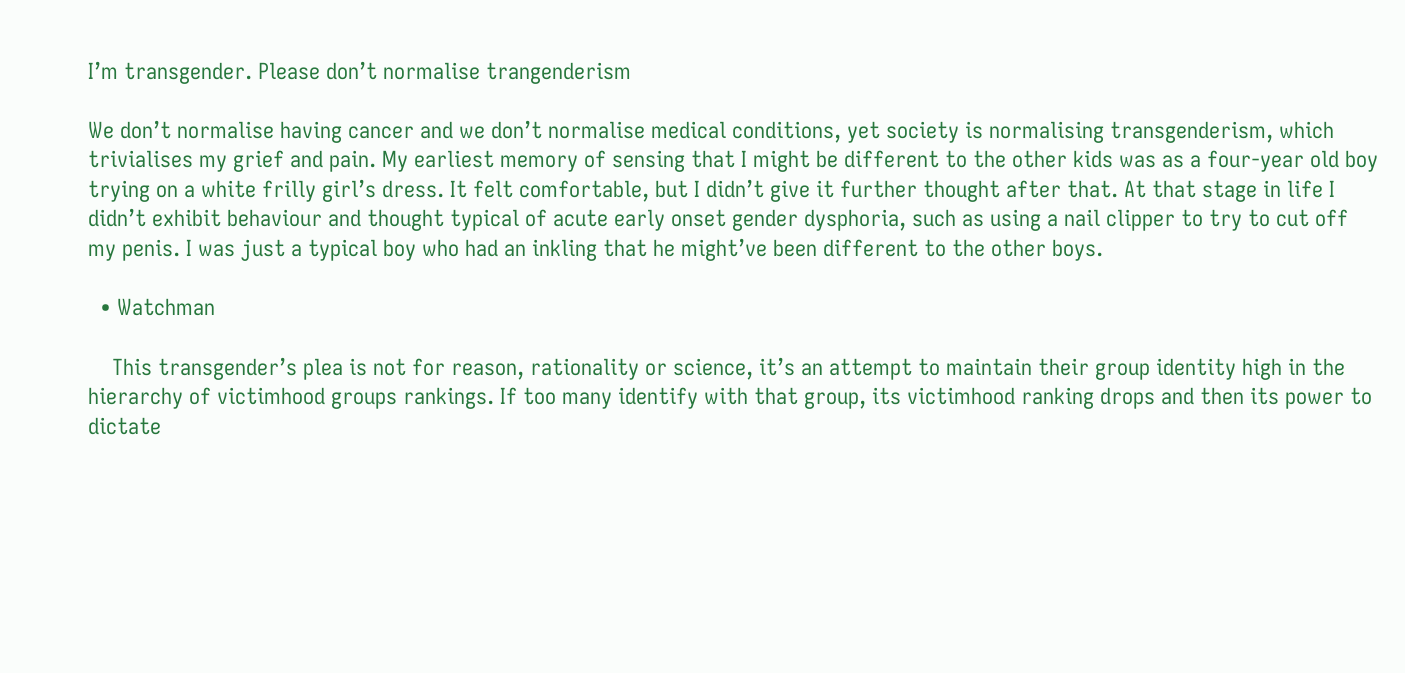I’m transgender. Please don’t normalise trangenderism

We don’t normalise having cancer and we don’t normalise medical conditions, yet society is normalising transgenderism, which trivialises my grief and pain. My earliest memory of sensing that I might be different to the other kids was as a four-year old boy trying on a white frilly girl’s dress. It felt comfortable, but I didn’t give it further thought after that. At that stage in life I didn’t exhibit behaviour and thought typical of acute early onset gender dysphoria, such as using a nail clipper to try to cut off my penis. I was just a typical boy who had an inkling that he might’ve been different to the other boys.

  • Watchman

    This transgender’s plea is not for reason, rationality or science, it’s an attempt to maintain their group identity high in the hierarchy of victimhood groups rankings. If too many identify with that group, its victimhood ranking drops and then its power to dictate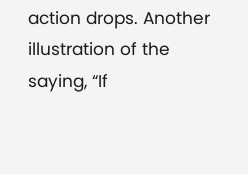action drops. Another illustration of the saying, “If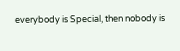everybody is Special, then nobody is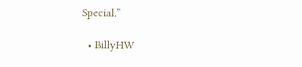Special.”

  • BillyHW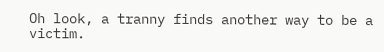Oh look, a tranny finds another way to be a victim.